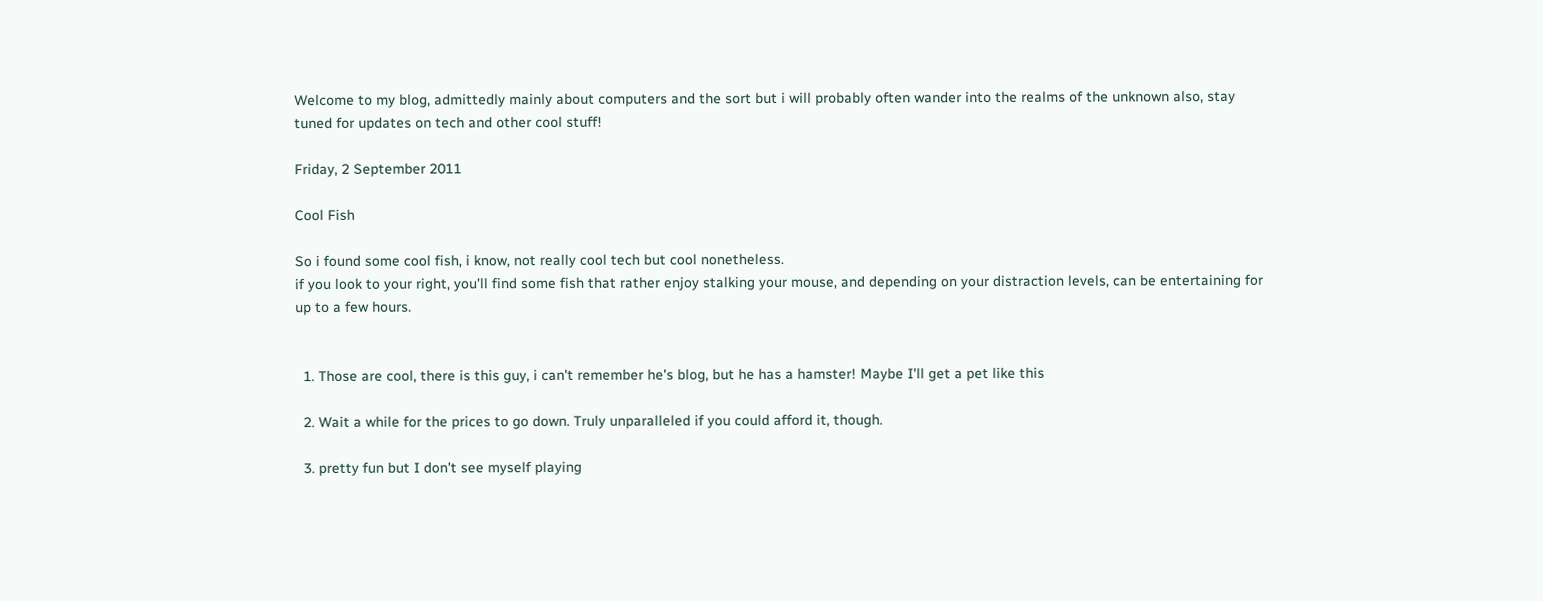Welcome to my blog, admittedly mainly about computers and the sort but i will probably often wander into the realms of the unknown also, stay tuned for updates on tech and other cool stuff!

Friday, 2 September 2011

Cool Fish

So i found some cool fish, i know, not really cool tech but cool nonetheless.
if you look to your right, you'll find some fish that rather enjoy stalking your mouse, and depending on your distraction levels, can be entertaining for up to a few hours.


  1. Those are cool, there is this guy, i can't remember he's blog, but he has a hamster! Maybe I'll get a pet like this

  2. Wait a while for the prices to go down. Truly unparalleled if you could afford it, though.

  3. pretty fun but I don't see myself playing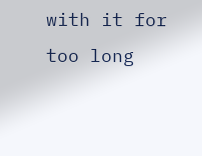with it for too long